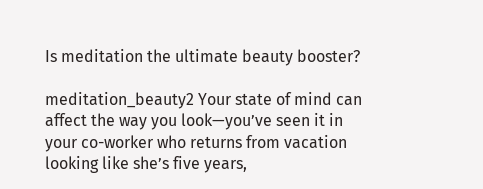Is meditation the ultimate beauty booster?

meditation_beauty2 Your state of mind can affect the way you look—you’ve seen it in your co-worker who returns from vacation looking like she’s five years,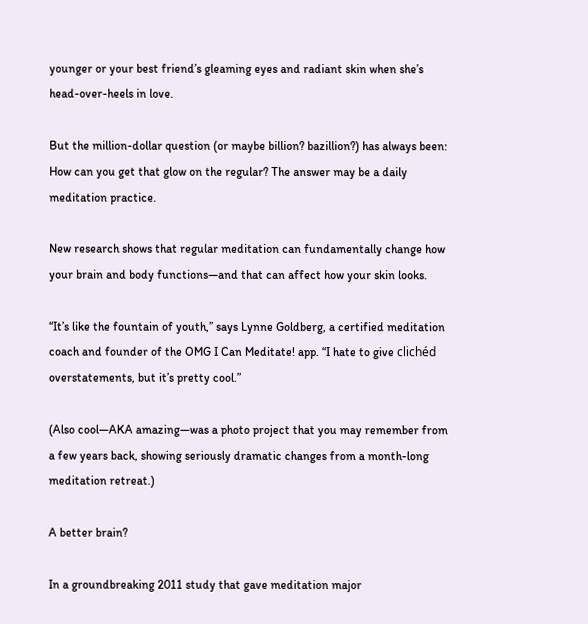younger or your best friend’s gleaming eyes and radiant skin when she’s head-over-heels in love.

But the million-dollar question (or maybe billion? bazillion?) has always been: How can you get that glow on the regular? The answer may be a daily meditation practice.

New research shows that regular meditation can fundamentally change how your brain and body functions—and that can affect how your skin looks.

“It’s like the fountain of youth,” says Lynne Goldberg, a certified meditation coach and founder of the OMG I Can Meditate! app. “I hate to give clichéd overstatements, but it’s pretty cool.”

(Also cool—AKA amazing—was a photo project that you may remember from a few years back, showing seriously dramatic changes from a month-long meditation retreat.)

A better brain?

In a groundbreaking 2011 study that gave meditation major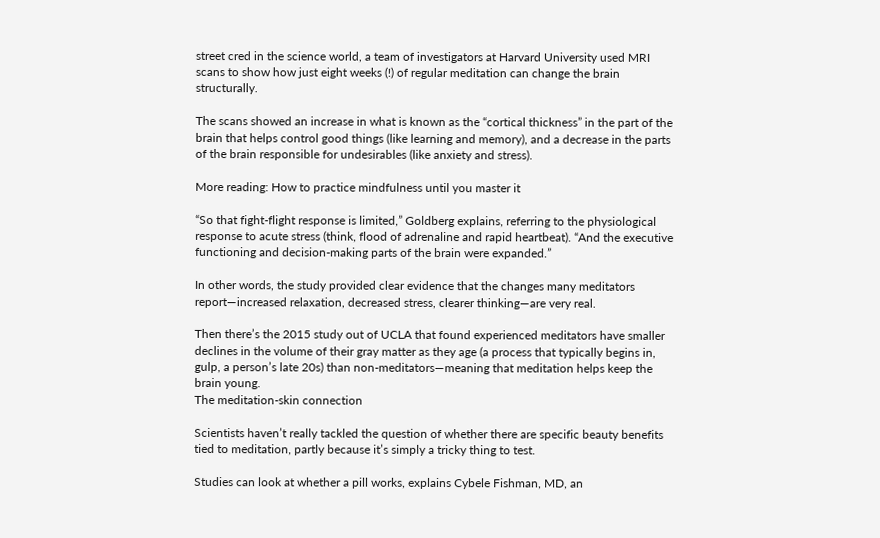street cred in the science world, a team of investigators at Harvard University used MRI scans to show how just eight weeks (!) of regular meditation can change the brain structurally.

The scans showed an increase in what is known as the “cortical thickness” in the part of the brain that helps control good things (like learning and memory), and a decrease in the parts of the brain responsible for undesirables (like anxiety and stress).

More reading: How to practice mindfulness until you master it

“So that fight-flight response is limited,” Goldberg explains, referring to the physiological response to acute stress (think, flood of adrenaline and rapid heartbeat). “And the executive functioning and decision-making parts of the brain were expanded.”

In other words, the study provided clear evidence that the changes many meditators report—increased relaxation, decreased stress, clearer thinking—are very real.

Then there’s the 2015 study out of UCLA that found experienced meditators have smaller declines in the volume of their gray matter as they age (a process that typically begins in, gulp, a person’s late 20s) than non-meditators—meaning that meditation helps keep the brain young.
The meditation-skin connection

Scientists haven’t really tackled the question of whether there are specific beauty benefits tied to meditation, partly because it’s simply a tricky thing to test.

Studies can look at whether a pill works, explains Cybele Fishman, MD, an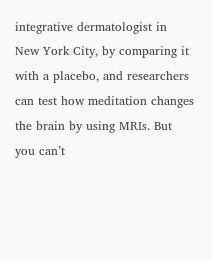integrative dermatologist in New York City, by comparing it with a placebo, and researchers can test how meditation changes the brain by using MRIs. But you can’t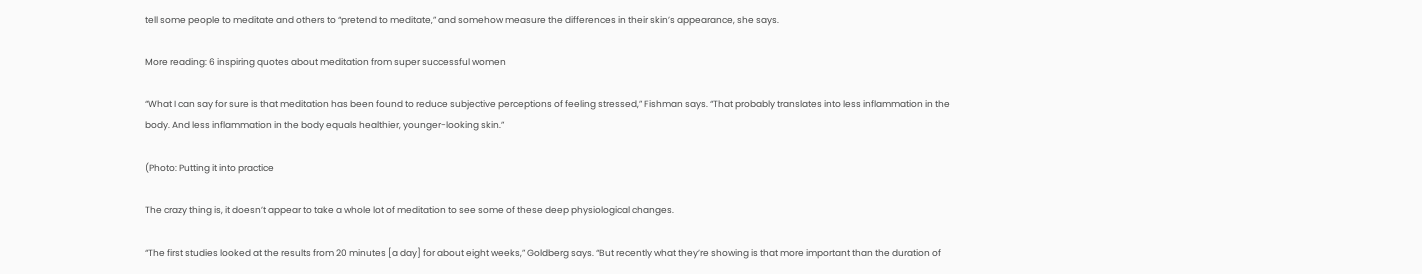tell some people to meditate and others to “pretend to meditate‚” and somehow measure the differences in their skin’s appearance, she says.

More reading: 6 inspiring quotes about meditation from super successful women

“What I can say for sure is that meditation has been found to reduce subjective perceptions of feeling stressed,” Fishman says. “That probably translates into less inflammation in the body. And less inflammation in the body equals healthier, younger-looking skin.”

(Photo: Putting it into practice

The crazy thing is, it doesn’t appear to take a whole lot of meditation to see some of these deep physiological changes.

“The first studies looked at the results from 20 minutes [a day] for about eight weeks,” Goldberg says. “But recently what they’re showing is that more important than the duration of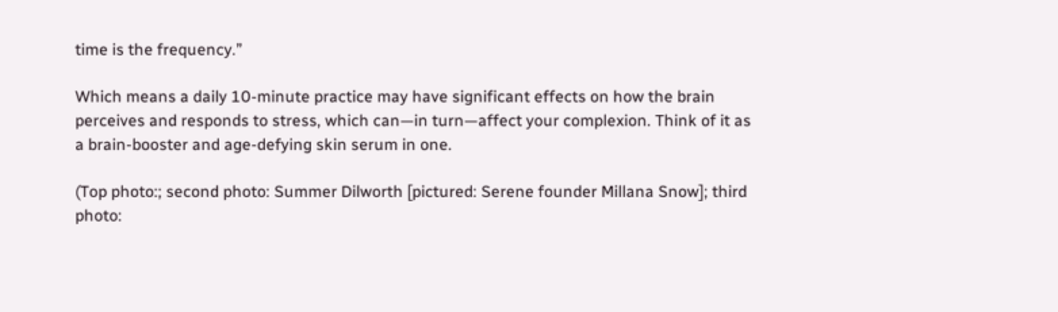time is the frequency.”

Which means a daily 10-minute practice may have significant effects on how the brain perceives and responds to stress, which can—in turn—affect your complexion. Think of it as a brain-booster and age-defying skin serum in one.

(Top photo:; second photo: Summer Dilworth [pictured: Serene founder Millana Snow]; third photo: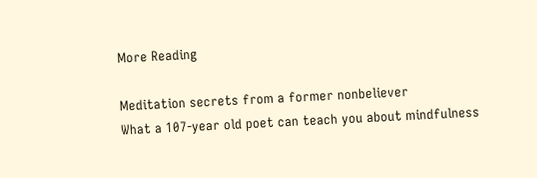More Reading

Meditation secrets from a former nonbeliever
What a 107-year old poet can teach you about mindfulness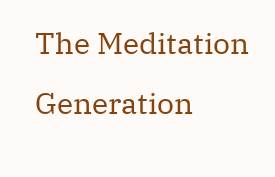The Meditation Generation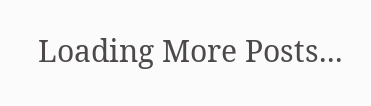Loading More Posts...